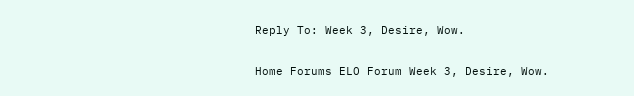Reply To: Week 3, Desire, Wow.

Home Forums ELO Forum Week 3, Desire, Wow.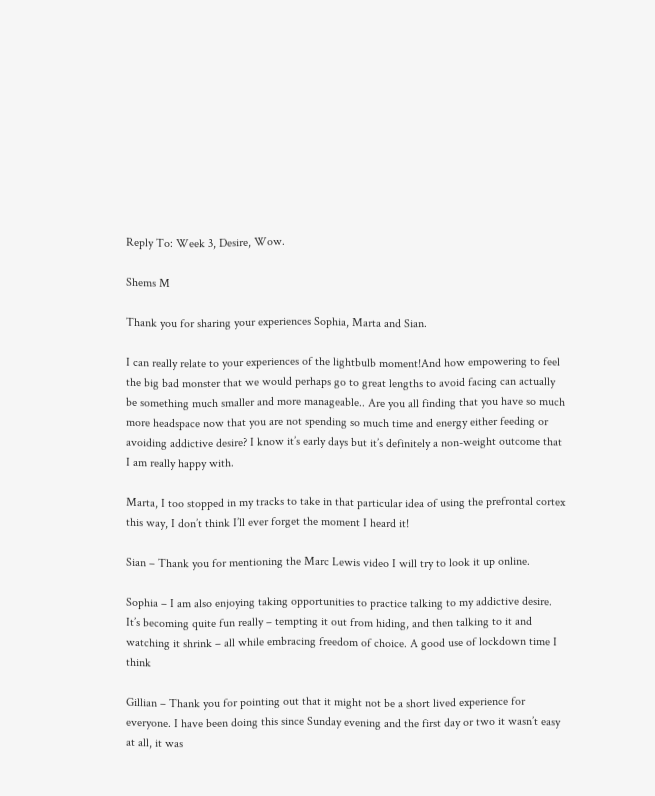Reply To: Week 3, Desire, Wow.

Shems M

Thank you for sharing your experiences Sophia, Marta and Sian.

I can really relate to your experiences of the lightbulb moment!And how empowering to feel the big bad monster that we would perhaps go to great lengths to avoid facing can actually be something much smaller and more manageable.. Are you all finding that you have so much more headspace now that you are not spending so much time and energy either feeding or avoiding addictive desire? I know it’s early days but it’s definitely a non-weight outcome that I am really happy with.

Marta, I too stopped in my tracks to take in that particular idea of using the prefrontal cortex this way, I don’t think I’ll ever forget the moment I heard it!

Sian – Thank you for mentioning the Marc Lewis video I will try to look it up online.

Sophia – I am also enjoying taking opportunities to practice talking to my addictive desire. It’s becoming quite fun really – tempting it out from hiding, and then talking to it and watching it shrink – all while embracing freedom of choice. A good use of lockdown time I think

Gillian – Thank you for pointing out that it might not be a short lived experience for everyone. I have been doing this since Sunday evening and the first day or two it wasn’t easy at all, it was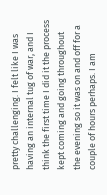pretty challenging. I felt like I was having an internal tug of war, and I think the first time I did it the process kept coming and going throughout the evening so it was on and off for a couple of hours perhaps. I am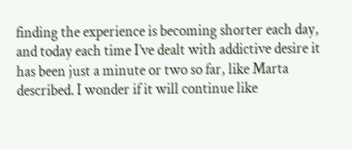finding the experience is becoming shorter each day, and today each time I’ve dealt with addictive desire it has been just a minute or two so far, like Marta described. I wonder if it will continue like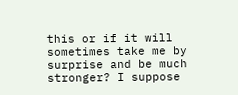this or if it will sometimes take me by surprise and be much stronger? I suppose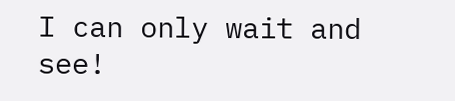I can only wait and see!